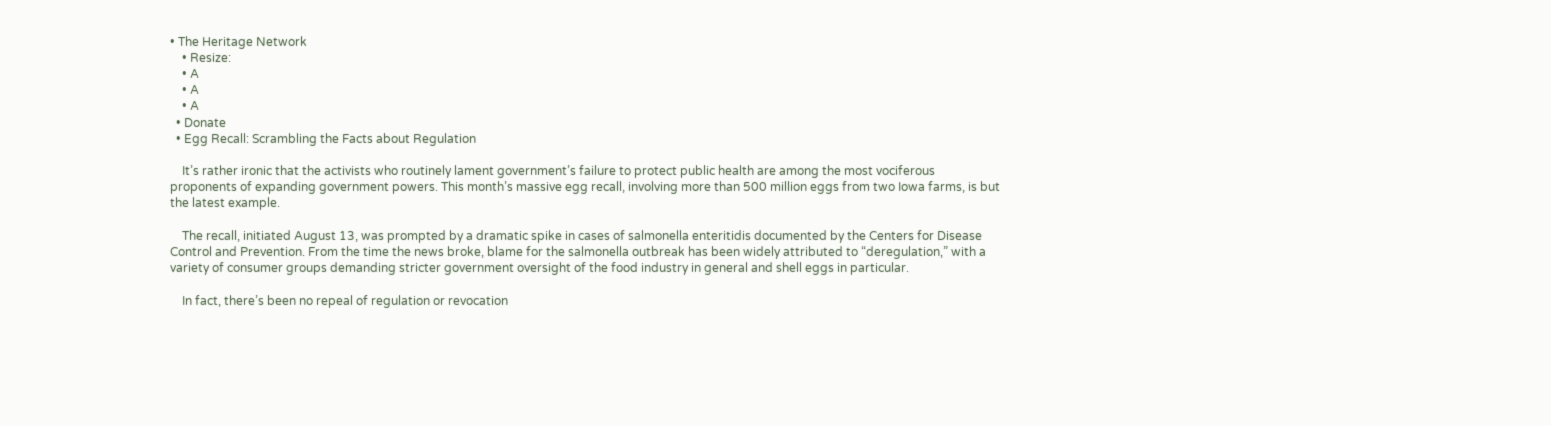• The Heritage Network
    • Resize:
    • A
    • A
    • A
  • Donate
  • Egg Recall: Scrambling the Facts about Regulation

    It’s rather ironic that the activists who routinely lament government’s failure to protect public health are among the most vociferous proponents of expanding government powers. This month’s massive egg recall, involving more than 500 million eggs from two Iowa farms, is but the latest example.

    The recall, initiated August 13, was prompted by a dramatic spike in cases of salmonella enteritidis documented by the Centers for Disease Control and Prevention. From the time the news broke, blame for the salmonella outbreak has been widely attributed to “deregulation,” with a variety of consumer groups demanding stricter government oversight of the food industry in general and shell eggs in particular.

    In fact, there’s been no repeal of regulation or revocation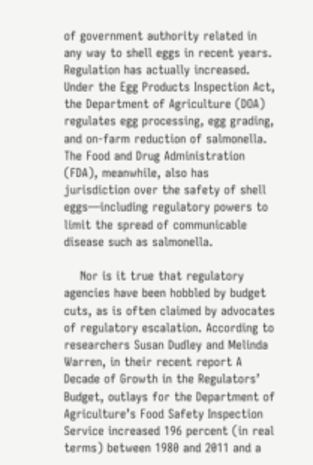of government authority related in any way to shell eggs in recent years. Regulation has actually increased. Under the Egg Products Inspection Act, the Department of Agriculture (DOA) regulates egg processing, egg grading, and on-farm reduction of salmonella. The Food and Drug Administration (FDA), meanwhile, also has jurisdiction over the safety of shell eggs—including regulatory powers to limit the spread of communicable disease such as salmonella.

    Nor is it true that regulatory agencies have been hobbled by budget cuts, as is often claimed by advocates of regulatory escalation. According to researchers Susan Dudley and Melinda Warren, in their recent report A Decade of Growth in the Regulators’ Budget, outlays for the Department of Agriculture’s Food Safety Inspection Service increased 196 percent (in real terms) between 1980 and 2011 and a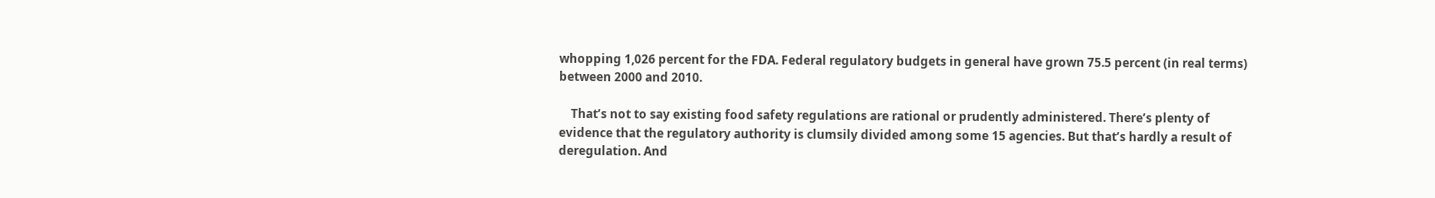whopping 1,026 percent for the FDA. Federal regulatory budgets in general have grown 75.5 percent (in real terms) between 2000 and 2010.

    That’s not to say existing food safety regulations are rational or prudently administered. There’s plenty of evidence that the regulatory authority is clumsily divided among some 15 agencies. But that’s hardly a result of deregulation. And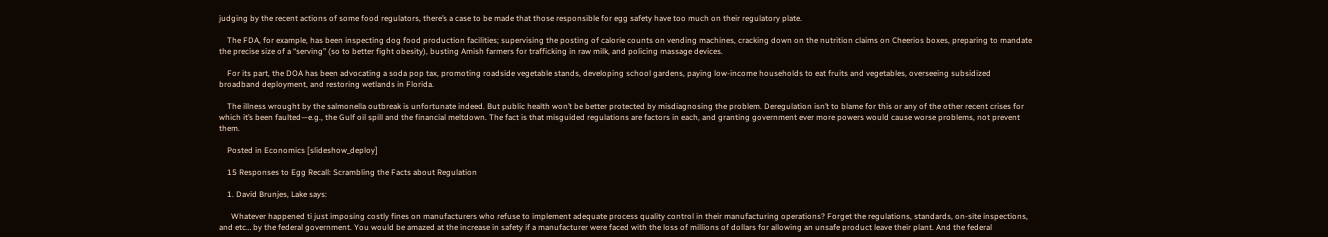judging by the recent actions of some food regulators, there’s a case to be made that those responsible for egg safety have too much on their regulatory plate.

    The FDA, for example, has been inspecting dog food production facilities; supervising the posting of calorie counts on vending machines, cracking down on the nutrition claims on Cheerios boxes, preparing to mandate the precise size of a “serving” (so to better fight obesity), busting Amish farmers for trafficking in raw milk, and policing massage devices.

    For its part, the DOA has been advocating a soda pop tax, promoting roadside vegetable stands, developing school gardens, paying low-income households to eat fruits and vegetables, overseeing subsidized broadband deployment, and restoring wetlands in Florida.

    The illness wrought by the salmonella outbreak is unfortunate indeed. But public health won’t be better protected by misdiagnosing the problem. Deregulation isn’t to blame for this or any of the other recent crises for which it’s been faulted—e.g., the Gulf oil spill and the financial meltdown. The fact is that misguided regulations are factors in each, and granting government ever more powers would cause worse problems, not prevent them.

    Posted in Economics [slideshow_deploy]

    15 Responses to Egg Recall: Scrambling the Facts about Regulation

    1. David Brunjes, Lake says:

      Whatever happened ti just imposing costly fines on manufacturers who refuse to implement adequate process quality control in their manufacturing operations? Forget the regulations, standards, on-site inspections, and etc… by the federal government. You would be amazed at the increase in safety if a manufacturer were faced with the loss of millions of dollars for allowing an unsafe product leave their plant. And the federal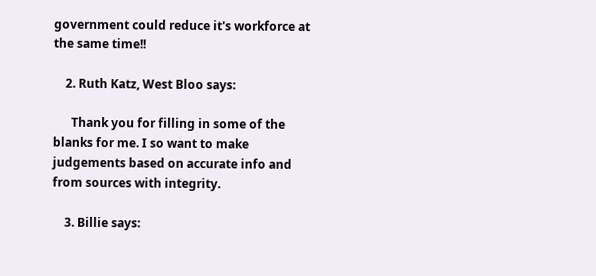government could reduce it's workforce at the same time!!

    2. Ruth Katz, West Bloo says:

      Thank you for filling in some of the blanks for me. I so want to make judgements based on accurate info and from sources with integrity.

    3. Billie says: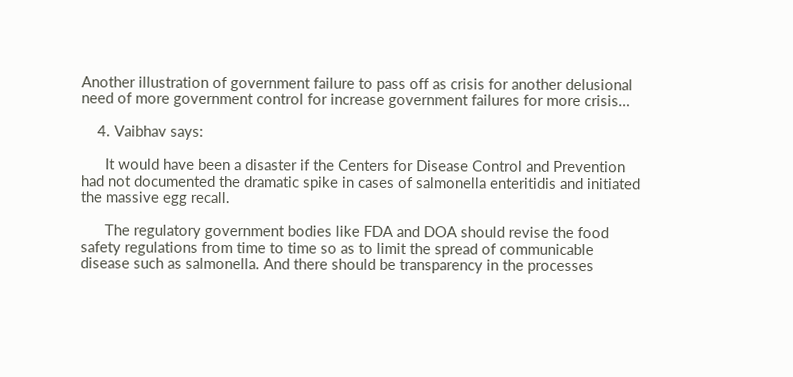Another illustration of government failure to pass off as crisis for another delusional need of more government control for increase government failures for more crisis…

    4. Vaibhav says:

      It would have been a disaster if the Centers for Disease Control and Prevention had not documented the dramatic spike in cases of salmonella enteritidis and initiated the massive egg recall.

      The regulatory government bodies like FDA and DOA should revise the food safety regulations from time to time so as to limit the spread of communicable disease such as salmonella. And there should be transparency in the processes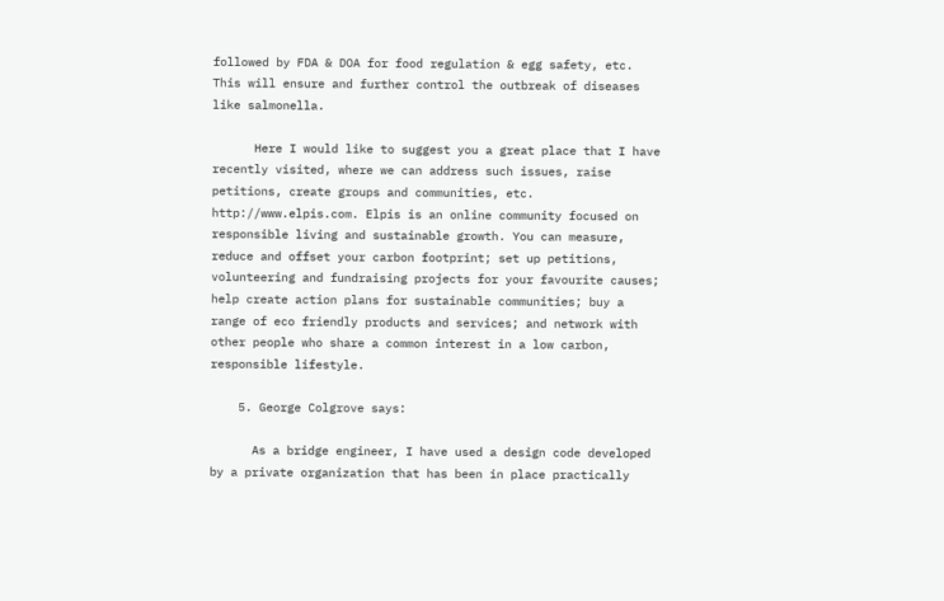followed by FDA & DOA for food regulation & egg safety, etc. This will ensure and further control the outbreak of diseases like salmonella.

      Here I would like to suggest you a great place that I have recently visited, where we can address such issues, raise petitions, create groups and communities, etc. http://www.elpis.com. Elpis is an online community focused on responsible living and sustainable growth. You can measure, reduce and offset your carbon footprint; set up petitions, volunteering and fundraising projects for your favourite causes; help create action plans for sustainable communities; buy a range of eco friendly products and services; and network with other people who share a common interest in a low carbon, responsible lifestyle.

    5. George Colgrove says:

      As a bridge engineer, I have used a design code developed by a private organization that has been in place practically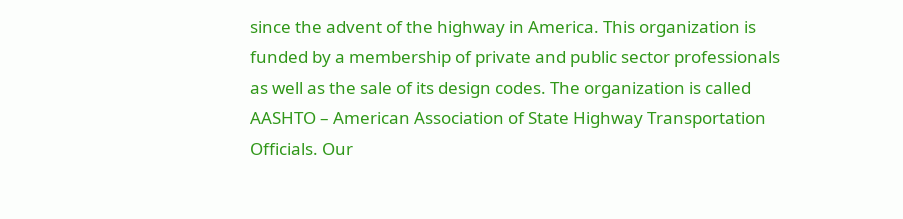since the advent of the highway in America. This organization is funded by a membership of private and public sector professionals as well as the sale of its design codes. The organization is called AASHTO – American Association of State Highway Transportation Officials. Our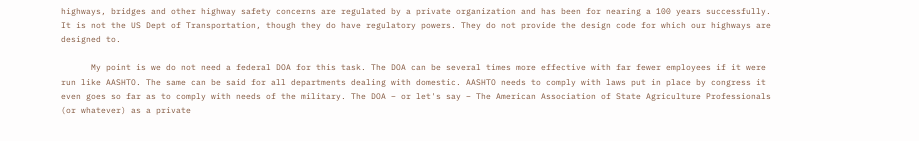highways, bridges and other highway safety concerns are regulated by a private organization and has been for nearing a 100 years successfully. It is not the US Dept of Transportation, though they do have regulatory powers. They do not provide the design code for which our highways are designed to.

      My point is we do not need a federal DOA for this task. The DOA can be several times more effective with far fewer employees if it were run like AASHTO. The same can be said for all departments dealing with domestic. AASHTO needs to comply with laws put in place by congress it even goes so far as to comply with needs of the military. The DOA – or let's say – The American Association of State Agriculture Professionals (or whatever) as a private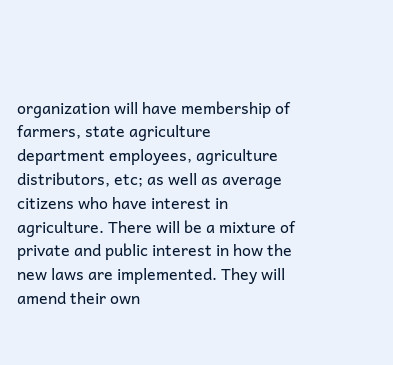organization will have membership of farmers, state agriculture department employees, agriculture distributors, etc; as well as average citizens who have interest in agriculture. There will be a mixture of private and public interest in how the new laws are implemented. They will amend their own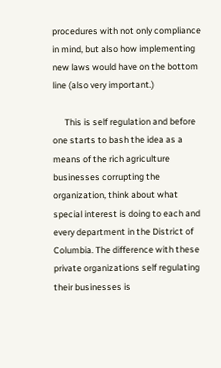procedures with not only compliance in mind, but also how implementing new laws would have on the bottom line (also very important.)

      This is self regulation and before one starts to bash the idea as a means of the rich agriculture businesses corrupting the organization, think about what special interest is doing to each and every department in the District of Columbia. The difference with these private organizations self regulating their businesses is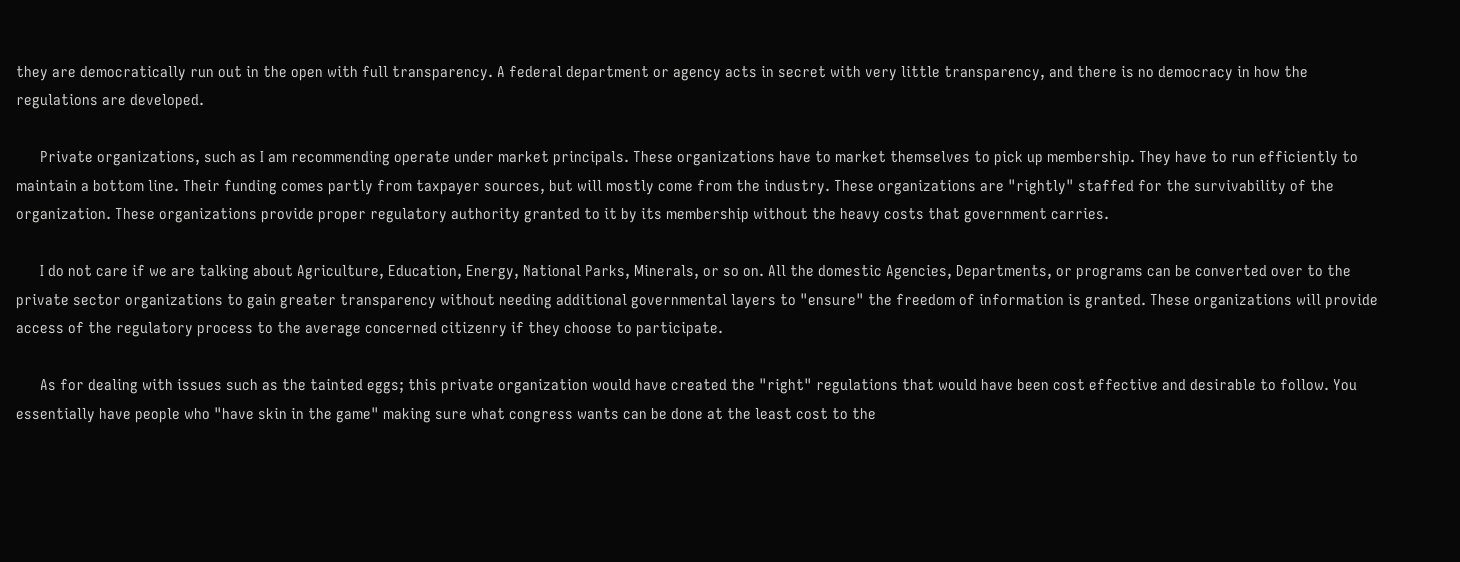they are democratically run out in the open with full transparency. A federal department or agency acts in secret with very little transparency, and there is no democracy in how the regulations are developed.

      Private organizations, such as I am recommending operate under market principals. These organizations have to market themselves to pick up membership. They have to run efficiently to maintain a bottom line. Their funding comes partly from taxpayer sources, but will mostly come from the industry. These organizations are "rightly" staffed for the survivability of the organization. These organizations provide proper regulatory authority granted to it by its membership without the heavy costs that government carries.

      I do not care if we are talking about Agriculture, Education, Energy, National Parks, Minerals, or so on. All the domestic Agencies, Departments, or programs can be converted over to the private sector organizations to gain greater transparency without needing additional governmental layers to "ensure" the freedom of information is granted. These organizations will provide access of the regulatory process to the average concerned citizenry if they choose to participate.

      As for dealing with issues such as the tainted eggs; this private organization would have created the "right" regulations that would have been cost effective and desirable to follow. You essentially have people who "have skin in the game" making sure what congress wants can be done at the least cost to the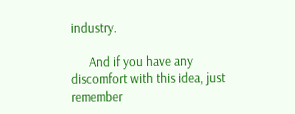industry.

      And if you have any discomfort with this idea, just remember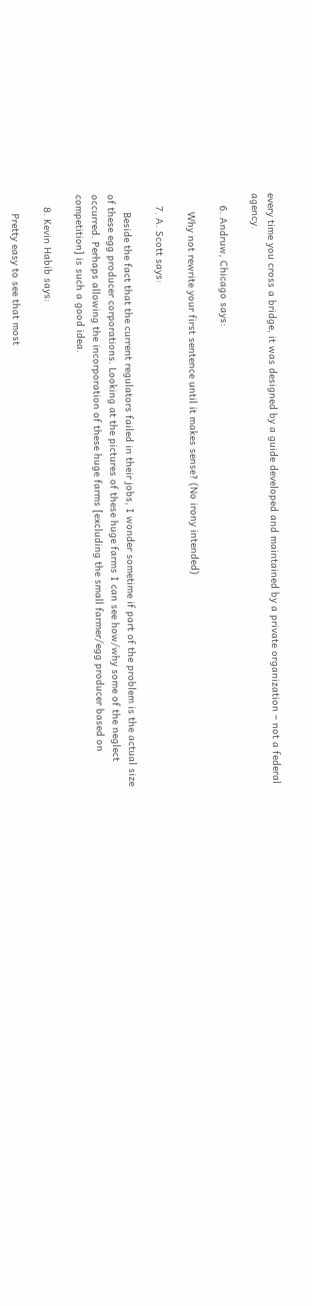every time you cross a bridge, it was designed by a guide developed and maintained by a private organization – not a federal agency.

    6. Andruw, Chicago says:

      Why not rewrite your first sentence until it makes sense? (No irony intended)

    7. A. Scott says:

      Beside the fact that the current regulators failed in their jobs, I wonder sometime if part of the problem is the actual size of these egg producer corporations. Looking at the pictures of these huge farms I can see how/why some of the neglect occurred. Perhaps allowing the incorporation of these huge farms [excluding the small farmer/egg producer based on competition] is such a good idea.

    8. Kevin Habib says:

      Pretty easy to see that most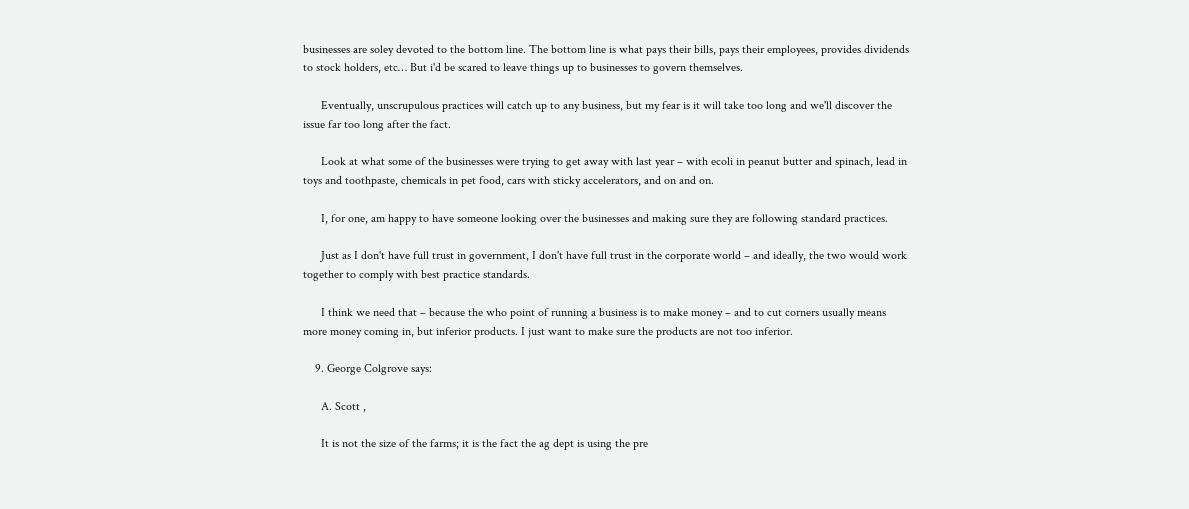businesses are soley devoted to the bottom line. The bottom line is what pays their bills, pays their employees, provides dividends to stock holders, etc… But i'd be scared to leave things up to businesses to govern themselves.

      Eventually, unscrupulous practices will catch up to any business, but my fear is it will take too long and we'll discover the issue far too long after the fact.

      Look at what some of the businesses were trying to get away with last year – with ecoli in peanut butter and spinach, lead in toys and toothpaste, chemicals in pet food, cars with sticky accelerators, and on and on.

      I, for one, am happy to have someone looking over the businesses and making sure they are following standard practices.

      Just as I don't have full trust in government, I don't have full trust in the corporate world – and ideally, the two would work together to comply with best practice standards.

      I think we need that – because the who point of running a business is to make money – and to cut corners usually means more money coming in, but inferior products. I just want to make sure the products are not too inferior.

    9. George Colgrove says:

      A. Scott ,

      It is not the size of the farms; it is the fact the ag dept is using the pre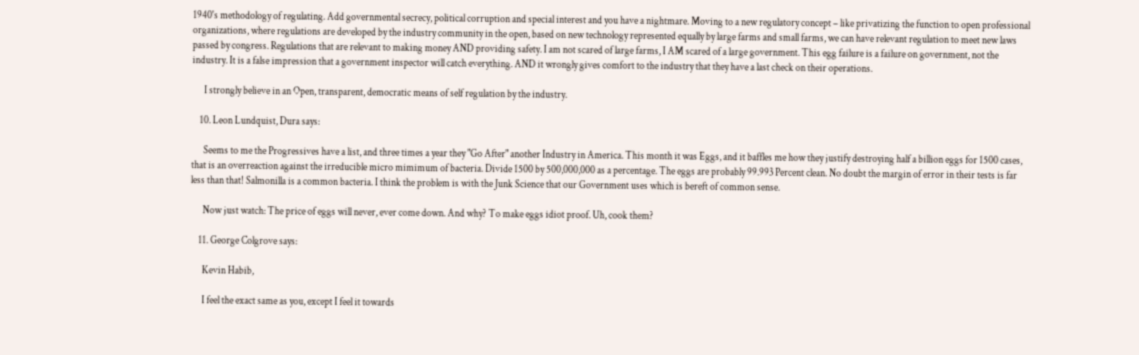1940's methodology of regulating. Add governmental secrecy, political corruption and special interest and you have a nightmare. Moving to a new regulatory concept – like privatizing the function to open professional organizations, where regulations are developed by the industry community in the open, based on new technology represented equally by large farms and small farms, we can have relevant regulation to meet new laws passed by congress. Regulations that are relevant to making money AND providing safety. I am not scared of large farms, I AM scared of a large government. This egg failure is a failure on government, not the industry. It is a false impression that a government inspector will catch everything. AND it wrongly gives comfort to the industry that they have a last check on their operations.

      I strongly believe in an Open, transparent, democratic means of self regulation by the industry.

    10. Leon Lundquist, Dura says:

      Seems to me the Progressives have a list, and three times a year they "Go After" another Industry in America. This month it was Eggs, and it baffles me how they justify destroying half a billion eggs for 1500 cases, that is an overreaction against the irreducible micro mimimum of bacteria. Divide 1500 by 500,000,000 as a percentage. The eggs are probably 99.993 Percent clean. No doubt the margin of error in their tests is far less than that! Salmonilla is a common bacteria. I think the problem is with the Junk Science that our Government uses which is bereft of common sense.

      Now just watch: The price of eggs will never, ever come down. And why? To make eggs idiot proof. Uh, cook them?

    11. George Colgrove says:

      Kevin Habib,

      I feel the exact same as you, except I feel it towards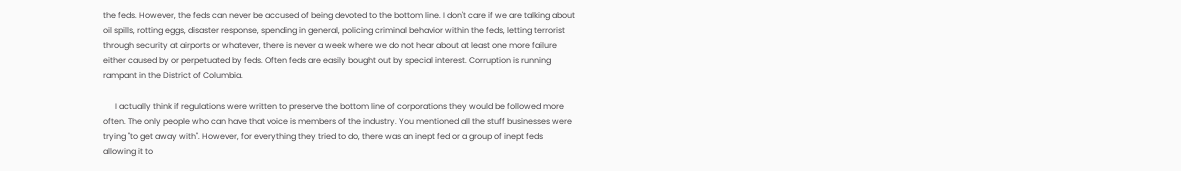the feds. However, the feds can never be accused of being devoted to the bottom line. I don't care if we are talking about oil spills, rotting eggs, disaster response, spending in general, policing criminal behavior within the feds, letting terrorist through security at airports or whatever, there is never a week where we do not hear about at least one more failure either caused by or perpetuated by feds. Often feds are easily bought out by special interest. Corruption is running rampant in the District of Columbia.

      I actually think if regulations were written to preserve the bottom line of corporations they would be followed more often. The only people who can have that voice is members of the industry. You mentioned all the stuff businesses were trying "to get away with". However, for everything they tried to do, there was an inept fed or a group of inept feds allowing it to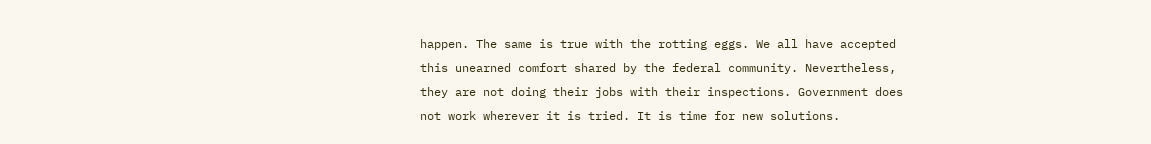happen. The same is true with the rotting eggs. We all have accepted this unearned comfort shared by the federal community. Nevertheless, they are not doing their jobs with their inspections. Government does not work wherever it is tried. It is time for new solutions.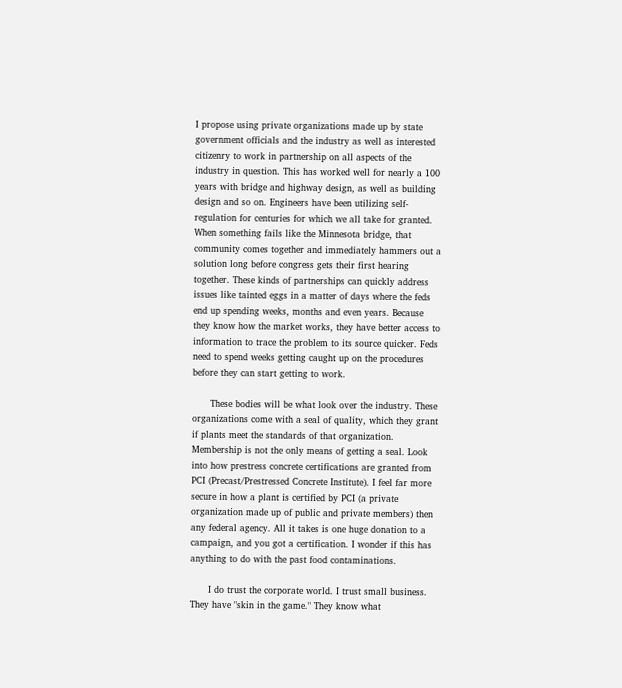I propose using private organizations made up by state government officials and the industry as well as interested citizenry to work in partnership on all aspects of the industry in question. This has worked well for nearly a 100 years with bridge and highway design, as well as building design and so on. Engineers have been utilizing self-regulation for centuries for which we all take for granted. When something fails like the Minnesota bridge, that community comes together and immediately hammers out a solution long before congress gets their first hearing together. These kinds of partnerships can quickly address issues like tainted eggs in a matter of days where the feds end up spending weeks, months and even years. Because they know how the market works, they have better access to information to trace the problem to its source quicker. Feds need to spend weeks getting caught up on the procedures before they can start getting to work.

      These bodies will be what look over the industry. These organizations come with a seal of quality, which they grant if plants meet the standards of that organization. Membership is not the only means of getting a seal. Look into how prestress concrete certifications are granted from PCI (Precast/Prestressed Concrete Institute). I feel far more secure in how a plant is certified by PCI (a private organization made up of public and private members) then any federal agency. All it takes is one huge donation to a campaign, and you got a certification. I wonder if this has anything to do with the past food contaminations.

      I do trust the corporate world. I trust small business. They have "skin in the game." They know what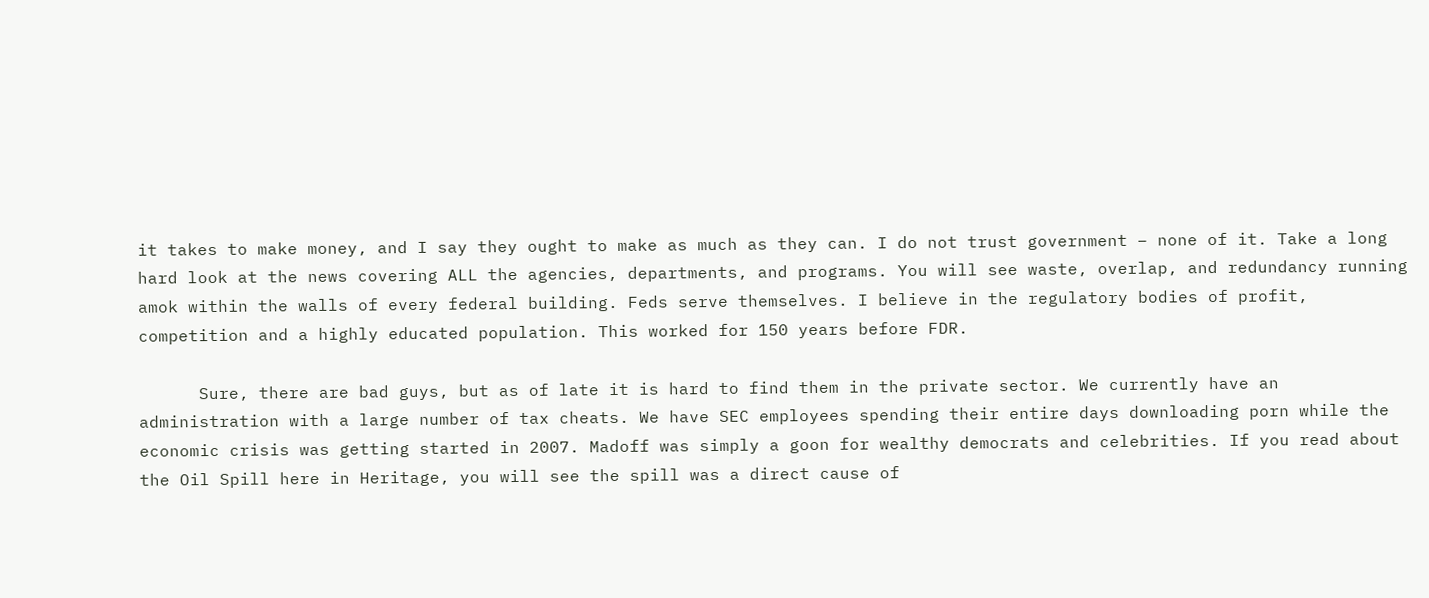it takes to make money, and I say they ought to make as much as they can. I do not trust government – none of it. Take a long hard look at the news covering ALL the agencies, departments, and programs. You will see waste, overlap, and redundancy running amok within the walls of every federal building. Feds serve themselves. I believe in the regulatory bodies of profit, competition and a highly educated population. This worked for 150 years before FDR.

      Sure, there are bad guys, but as of late it is hard to find them in the private sector. We currently have an administration with a large number of tax cheats. We have SEC employees spending their entire days downloading porn while the economic crisis was getting started in 2007. Madoff was simply a goon for wealthy democrats and celebrities. If you read about the Oil Spill here in Heritage, you will see the spill was a direct cause of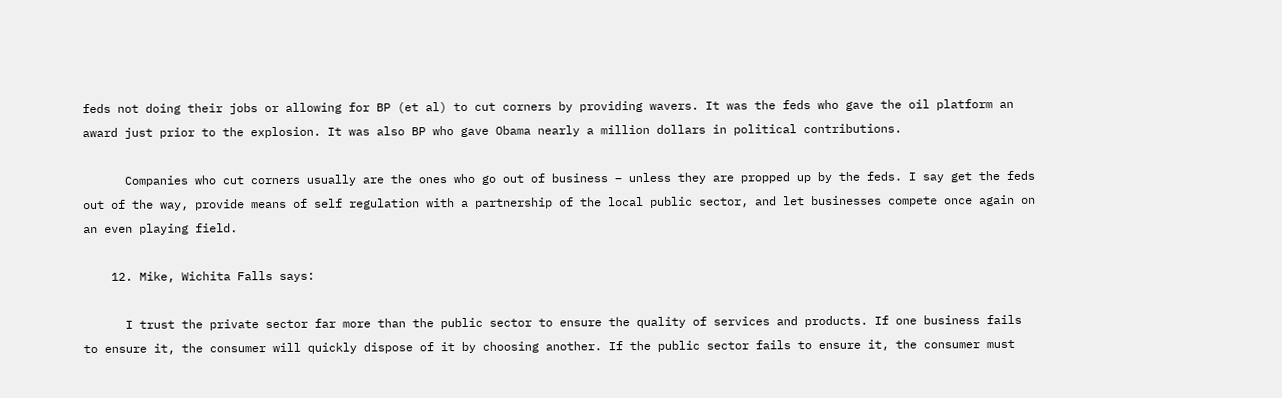feds not doing their jobs or allowing for BP (et al) to cut corners by providing wavers. It was the feds who gave the oil platform an award just prior to the explosion. It was also BP who gave Obama nearly a million dollars in political contributions.

      Companies who cut corners usually are the ones who go out of business – unless they are propped up by the feds. I say get the feds out of the way, provide means of self regulation with a partnership of the local public sector, and let businesses compete once again on an even playing field.

    12. Mike, Wichita Falls says:

      I trust the private sector far more than the public sector to ensure the quality of services and products. If one business fails to ensure it, the consumer will quickly dispose of it by choosing another. If the public sector fails to ensure it, the consumer must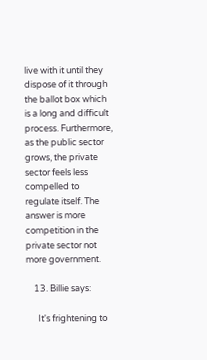live with it until they dispose of it through the ballot box which is a long and difficult process. Furthermore, as the public sector grows, the private sector feels less compelled to regulate itself. The answer is more competition in the private sector not more government.

    13. Billie says:

      It's frightening to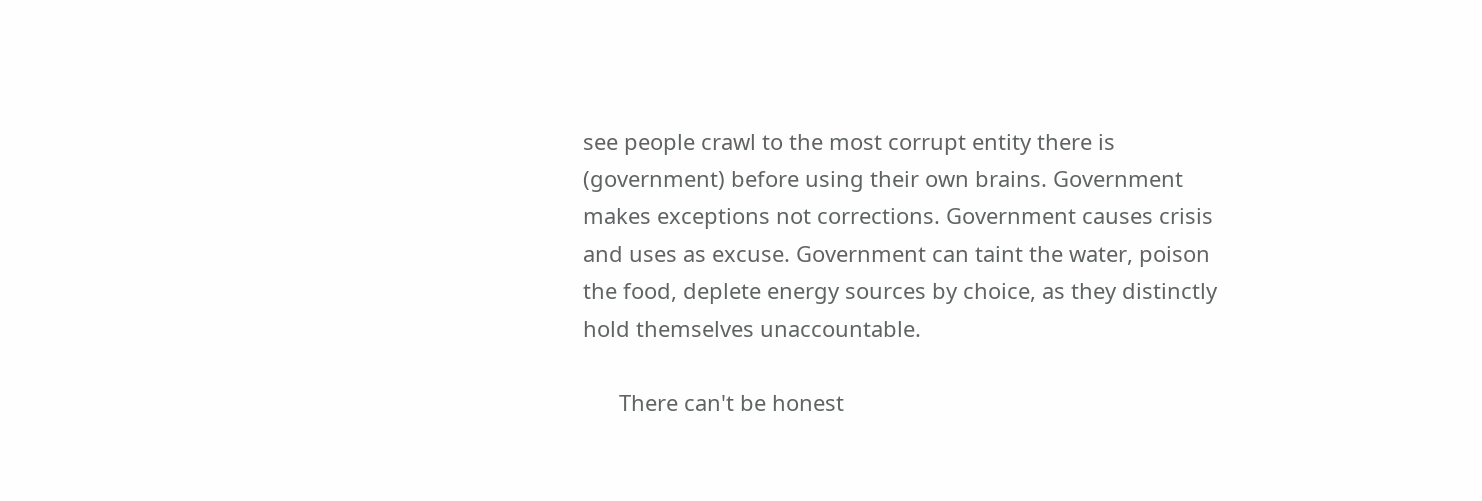see people crawl to the most corrupt entity there is (government) before using their own brains. Government makes exceptions not corrections. Government causes crisis and uses as excuse. Government can taint the water, poison the food, deplete energy sources by choice, as they distinctly hold themselves unaccountable.

      There can't be honest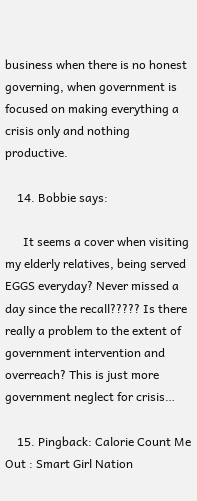business when there is no honest governing, when government is focused on making everything a crisis only and nothing productive.

    14. Bobbie says:

      It seems a cover when visiting my elderly relatives, being served EGGS everyday? Never missed a day since the recall????? Is there really a problem to the extent of government intervention and overreach? This is just more government neglect for crisis…

    15. Pingback: Calorie Count Me Out : Smart Girl Nation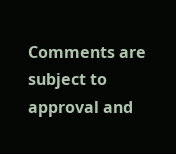Comments are subject to approval and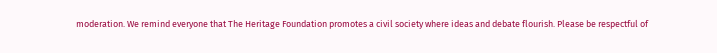moderation. We remind everyone that The Heritage Foundation promotes a civil society where ideas and debate flourish. Please be respectful of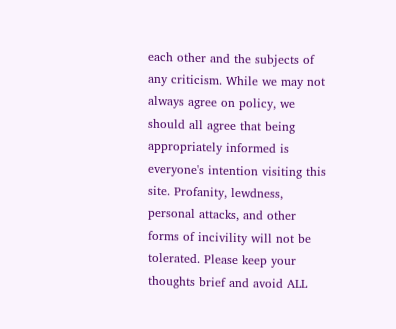each other and the subjects of any criticism. While we may not always agree on policy, we should all agree that being appropriately informed is everyone's intention visiting this site. Profanity, lewdness, personal attacks, and other forms of incivility will not be tolerated. Please keep your thoughts brief and avoid ALL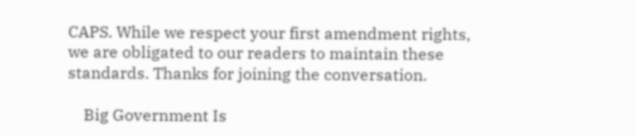CAPS. While we respect your first amendment rights, we are obligated to our readers to maintain these standards. Thanks for joining the conversation.

    Big Government Is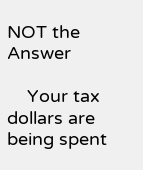NOT the Answer

    Your tax dollars are being spent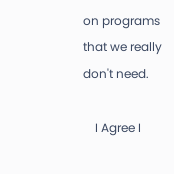on programs that we really don't need.

    I Agree I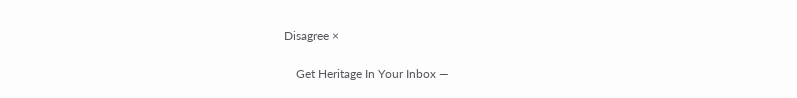Disagree ×

    Get Heritage In Your Inbox —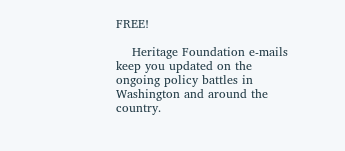FREE!

    Heritage Foundation e-mails keep you updated on the ongoing policy battles in Washington and around the country.